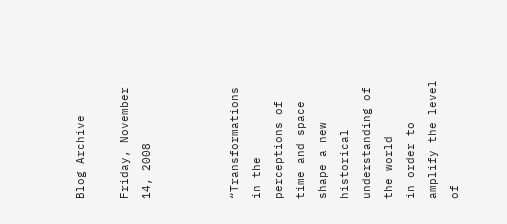Blog Archive

Friday, November 14, 2008



“Transformations in the perceptions of time and space shape a new historical understanding of the world
in order to amplify the level of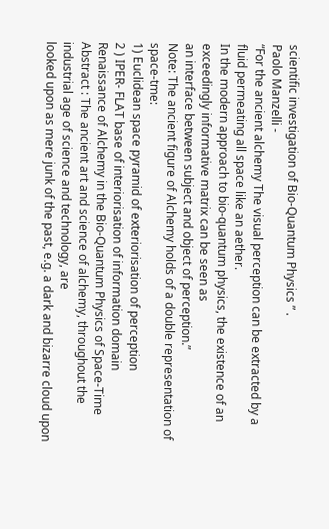scientific investigation of Bio-Quantum Physics ” .
Paolo Manzelli -
“For the ancient alchemy The visual perception can be extracted by a fluid permeating all space like an aether.
In the modern approach to bio-quantum physics, the existence of an exceedingly informative matrix can be seen as
an interface between subject and object of perception.”
Note: The ancient figure of Alchemy holds of a double representation of space-tme:
1) Euclidean space pyramid of exteriorisation of perception
2 ) IPER- FLAT base of interiorisation of information domain
Renaissance of Alchemy in the Bio-Quantum Physics of Space-Time
Abstract : The ancient art and science of alchemy, throughout the industrial age of science and technology, are
looked upon as mere junk of the past, e.g. a dark and bizarre cloud upon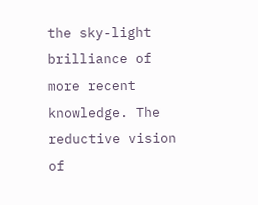the sky-light brilliance of more recent
knowledge. The reductive vision of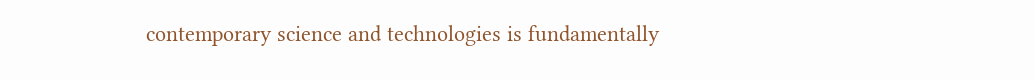contemporary science and technologies is fundamentally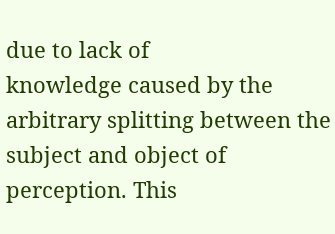due to lack of
knowledge caused by the arbitrary splitting between the subject and object of perception. This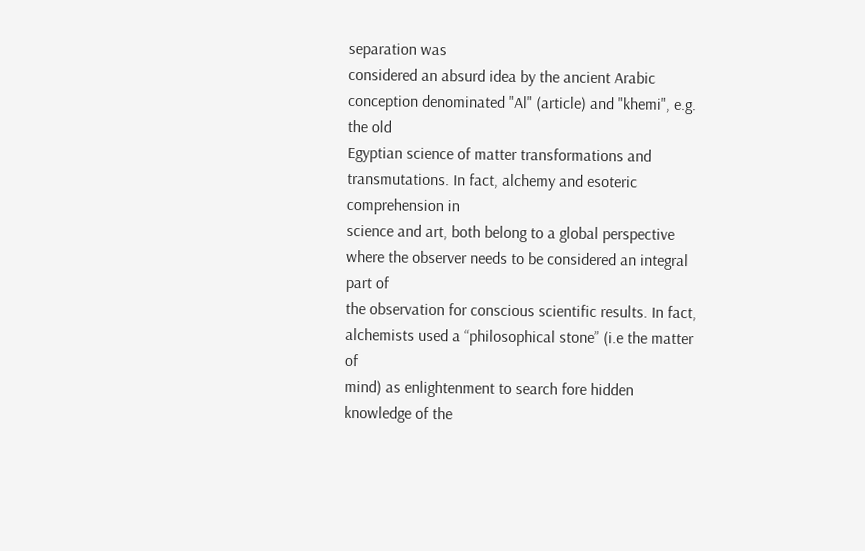separation was
considered an absurd idea by the ancient Arabic conception denominated "Al" (article) and "khemi", e.g. the old
Egyptian science of matter transformations and transmutations. In fact, alchemy and esoteric comprehension in
science and art, both belong to a global perspective where the observer needs to be considered an integral part of
the observation for conscious scientific results. In fact, alchemists used a “philosophical stone” (i.e the matter of
mind) as enlightenment to search fore hidden knowledge of the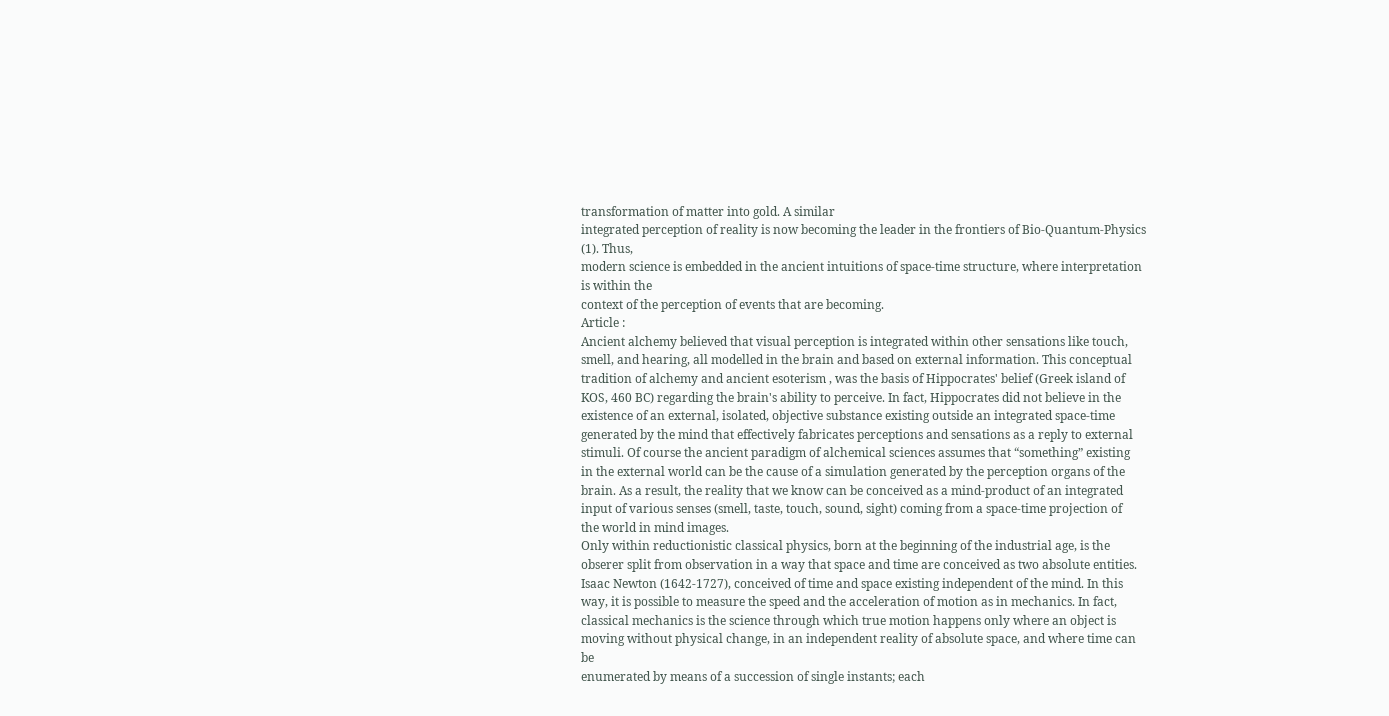transformation of matter into gold. A similar
integrated perception of reality is now becoming the leader in the frontiers of Bio-Quantum-Physics (1). Thus,
modern science is embedded in the ancient intuitions of space-time structure, where interpretation is within the
context of the perception of events that are becoming.
Article :
Ancient alchemy believed that visual perception is integrated within other sensations like touch,
smell, and hearing, all modelled in the brain and based on external information. This conceptual
tradition of alchemy and ancient esoterism , was the basis of Hippocrates' belief (Greek island of
KOS, 460 BC) regarding the brain's ability to perceive. In fact, Hippocrates did not believe in the
existence of an external, isolated, objective substance existing outside an integrated space-time
generated by the mind that effectively fabricates perceptions and sensations as a reply to external
stimuli. Of course the ancient paradigm of alchemical sciences assumes that “something” existing
in the external world can be the cause of a simulation generated by the perception organs of the
brain. As a result, the reality that we know can be conceived as a mind-product of an integrated
input of various senses (smell, taste, touch, sound, sight) coming from a space-time projection of
the world in mind images.
Only within reductionistic classical physics, born at the beginning of the industrial age, is the
obserer split from observation in a way that space and time are conceived as two absolute entities.
Isaac Newton (1642-1727), conceived of time and space existing independent of the mind. In this
way, it is possible to measure the speed and the acceleration of motion as in mechanics. In fact,
classical mechanics is the science through which true motion happens only where an object is
moving without physical change, in an independent reality of absolute space, and where time can be
enumerated by means of a succession of single instants; each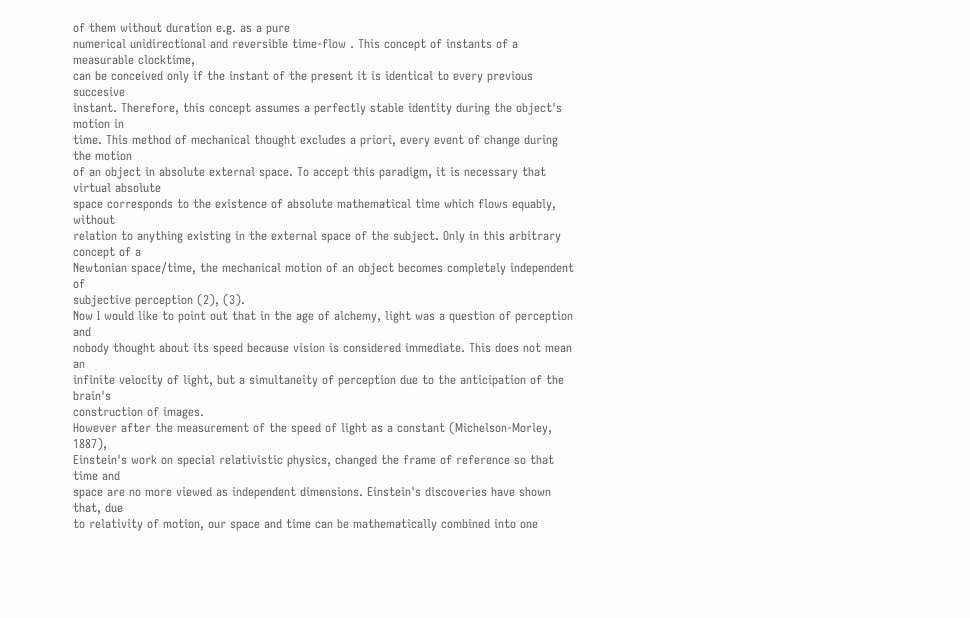of them without duration e.g. as a pure
numerical unidirectional and reversible time-flow . This concept of instants of a measurable clocktime,
can be conceived only if the instant of the present it is identical to every previous succesive
instant. Therefore, this concept assumes a perfectly stable identity during the object's motion in
time. This method of mechanical thought excludes a priori, every event of change during the motion
of an object in absolute external space. To accept this paradigm, it is necessary that virtual absolute
space corresponds to the existence of absolute mathematical time which flows equably, without
relation to anything existing in the external space of the subject. Only in this arbitrary concept of a
Newtonian space/time, the mechanical motion of an object becomes completely independent of
subjective perception (2), (3).
Now I would like to point out that in the age of alchemy, light was a question of perception and
nobody thought about its speed because vision is considered immediate. This does not mean an
infinite velocity of light, but a simultaneity of perception due to the anticipation of the brain's
construction of images.
However after the measurement of the speed of light as a constant (Michelson-Morley, 1887),
Einstein's work on special relativistic physics, changed the frame of reference so that time and
space are no more viewed as independent dimensions. Einstein's discoveries have shown that, due
to relativity of motion, our space and time can be mathematically combined into one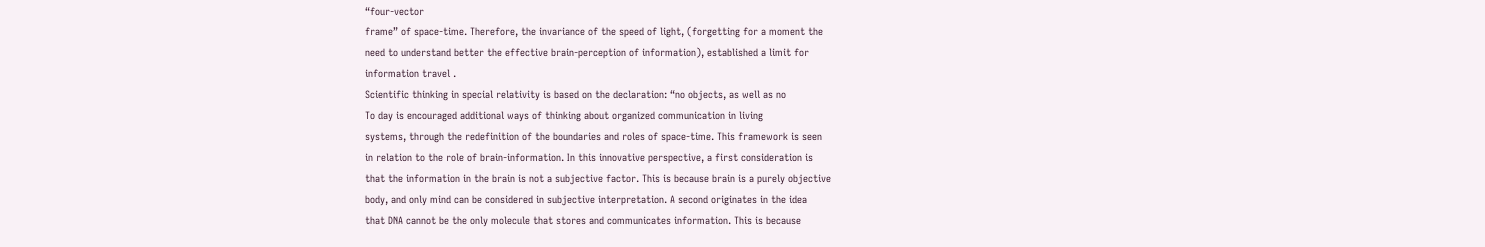“four-vector
frame” of space-time. Therefore, the invariance of the speed of light, (forgetting for a moment the
need to understand better the effective brain-perception of information), established a limit for
information travel .
Scientific thinking in special relativity is based on the declaration: “no objects, as well as no
To day is encouraged additional ways of thinking about organized communication in living
systems, through the redefinition of the boundaries and roles of space-time. This framework is seen
in relation to the role of brain-information. In this innovative perspective, a first consideration is
that the information in the brain is not a subjective factor. This is because brain is a purely objective
body, and only mind can be considered in subjective interpretation. A second originates in the idea
that DNA cannot be the only molecule that stores and communicates information. This is because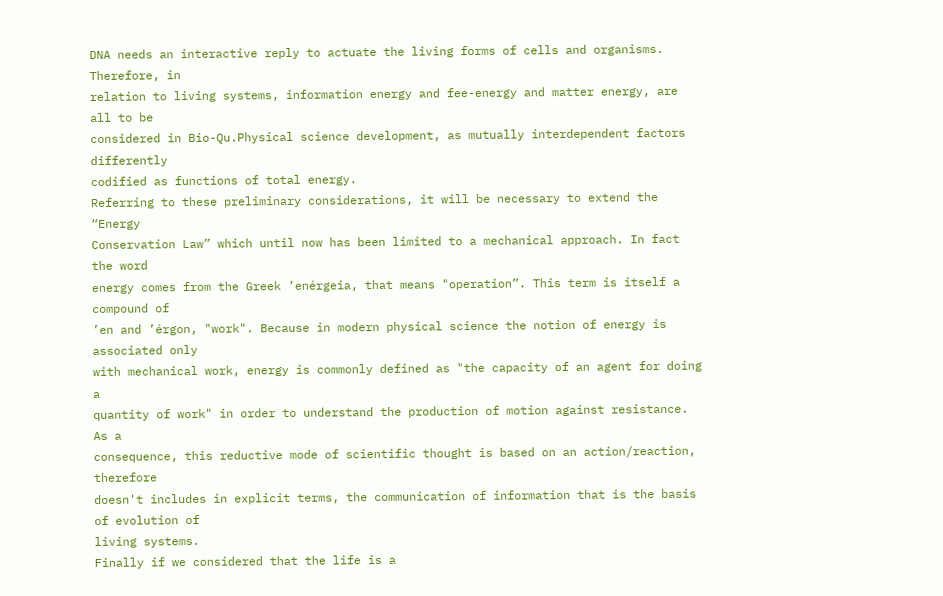DNA needs an interactive reply to actuate the living forms of cells and organisms. Therefore, in
relation to living systems, information energy and fee-energy and matter energy, are all to be
considered in Bio-Qu.Physical science development, as mutually interdependent factors differently
codified as functions of total energy.
Referring to these preliminary considerations, it will be necessary to extend the “Energy
Conservation Law” which until now has been limited to a mechanical approach. In fact the word
energy comes from the Greek ’enérgeia, that means "operation”. This term is itself a compound of
’en and ’érgon, "work". Because in modern physical science the notion of energy is associated only
with mechanical work, energy is commonly defined as "the capacity of an agent for doing a
quantity of work" in order to understand the production of motion against resistance. As a
consequence, this reductive mode of scientific thought is based on an action/reaction, therefore
doesn't includes in explicit terms, the communication of information that is the basis of evolution of
living systems.
Finally if we considered that the life is a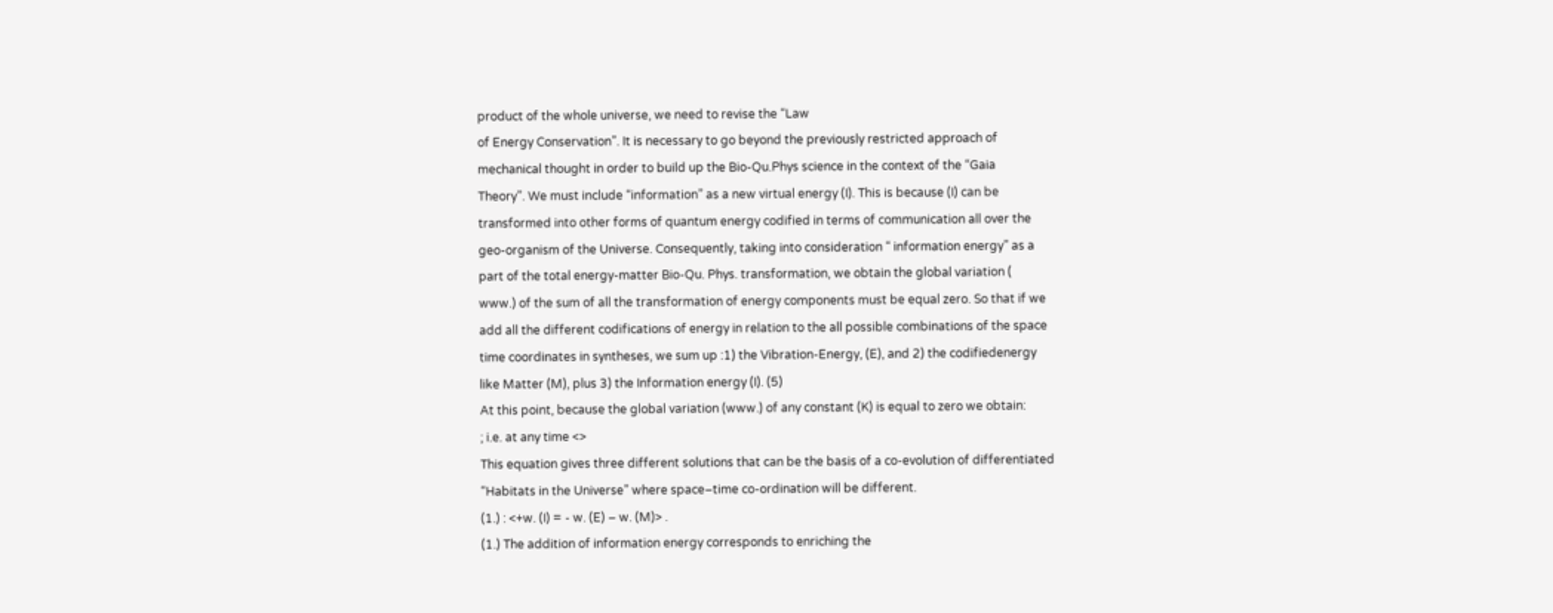product of the whole universe, we need to revise the “Law
of Energy Conservation”. It is necessary to go beyond the previously restricted approach of
mechanical thought in order to build up the Bio-Qu.Phys science in the context of the “Gaia
Theory”. We must include “information” as a new virtual energy (I). This is because (I) can be
transformed into other forms of quantum energy codified in terms of communication all over the
geo-organism of the Universe. Consequently, taking into consideration “ information energy” as a
part of the total energy-matter Bio-Qu. Phys. transformation, we obtain the global variation (
www.) of the sum of all the transformation of energy components must be equal zero. So that if we
add all the different codifications of energy in relation to the all possible combinations of the space
time coordinates in syntheses, we sum up :1) the Vibration-Energy, (E), and 2) the codifiedenergy
like Matter (M), plus 3) the Information energy (I). (5)
At this point, because the global variation (www.) of any constant (K) is equal to zero we obtain:
; i.e. at any time <>
This equation gives three different solutions that can be the basis of a co-evolution of differentiated
“Habitats in the Universe” where space–time co-ordination will be different.
(1.) : <+w. (I) = - w. (E) – w. (M)> .
(1.) The addition of information energy corresponds to enriching the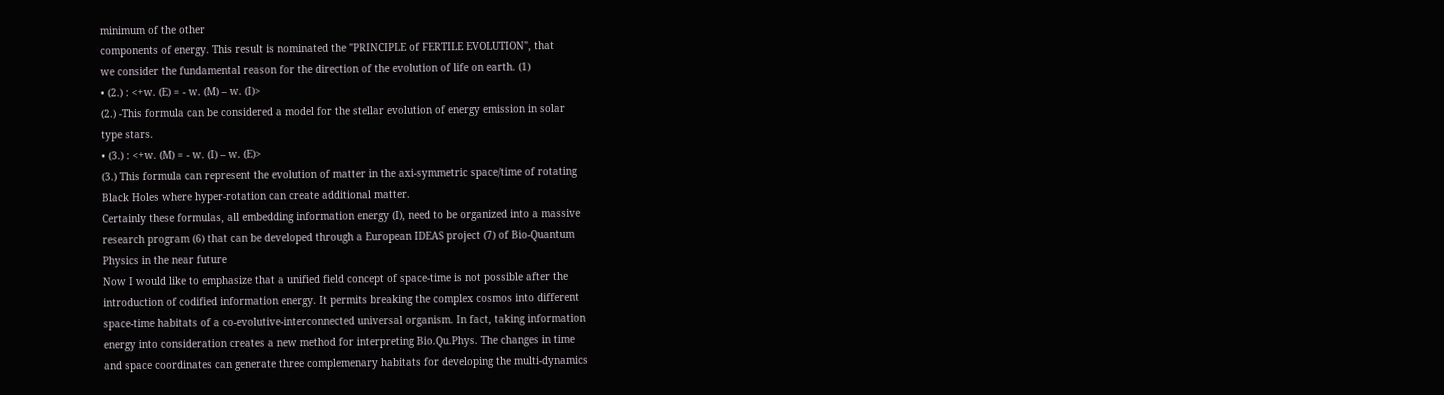minimum of the other
components of energy. This result is nominated the "PRINCIPLE of FERTILE EVOLUTION", that
we consider the fundamental reason for the direction of the evolution of life on earth. (1)
• (2.) : <+w. (E) = - w. (M) – w. (I)>
(2.) -This formula can be considered a model for the stellar evolution of energy emission in solar
type stars.
• (3.) : <+w. (M) = - w. (I) – w. (E)>
(3.) This formula can represent the evolution of matter in the axi-symmetric space/time of rotating
Black Holes where hyper-rotation can create additional matter.
Certainly these formulas, all embedding information energy (I), need to be organized into a massive
research program (6) that can be developed through a European IDEAS project (7) of Bio-Quantum
Physics in the near future
Now I would like to emphasize that a unified field concept of space-time is not possible after the
introduction of codified information energy. It permits breaking the complex cosmos into different
space-time habitats of a co-evolutive-interconnected universal organism. In fact, taking information
energy into consideration creates a new method for interpreting Bio.Qu.Phys. The changes in time
and space coordinates can generate three complemenary habitats for developing the multi-dynamics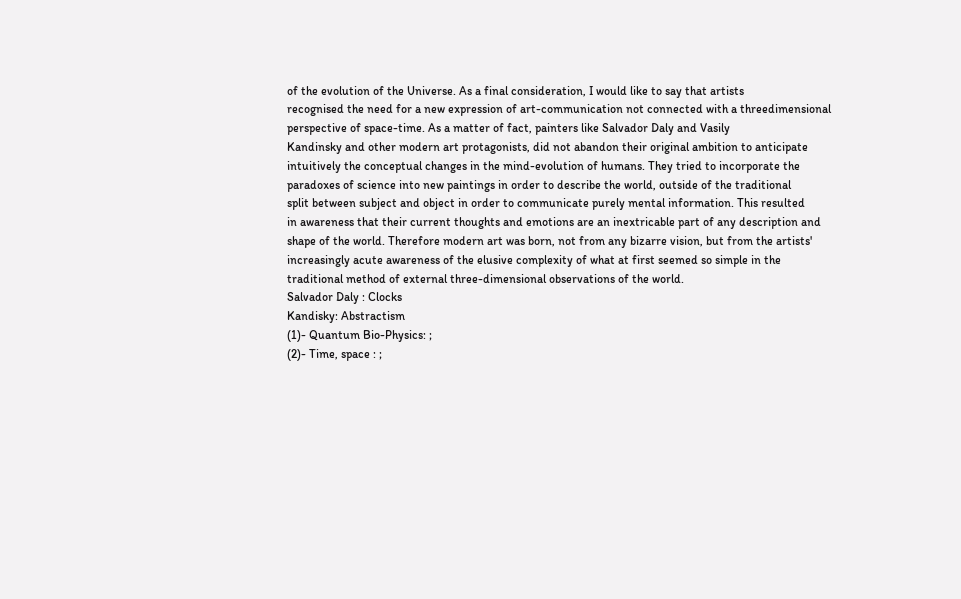of the evolution of the Universe. As a final consideration, I would like to say that artists
recognised the need for a new expression of art-communication not connected with a threedimensional
perspective of space-time. As a matter of fact, painters like Salvador Daly and Vasily
Kandinsky and other modern art protagonists, did not abandon their original ambition to anticipate
intuitively the conceptual changes in the mind-evolution of humans. They tried to incorporate the
paradoxes of science into new paintings in order to describe the world, outside of the traditional
split between subject and object in order to communicate purely mental information. This resulted
in awareness that their current thoughts and emotions are an inextricable part of any description and
shape of the world. Therefore modern art was born, not from any bizarre vision, but from the artists'
increasingly acute awareness of the elusive complexity of what at first seemed so simple in the
traditional method of external three-dimensional observations of the world.
Salvador Daly : Clocks
Kandisky: Abstractism
(1)- Quantum Bio-Physics: ;
(2)- Time, space : ;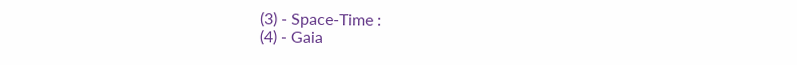(3) - Space-Time :
(4) - Gaia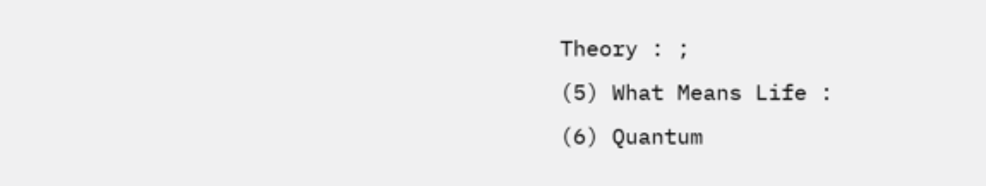Theory : ;
(5) What Means Life :
(6) Quantum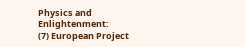Physics and Enlightenment:
(7) European Project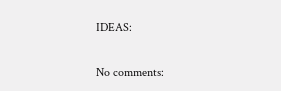IDEAS:

No comments: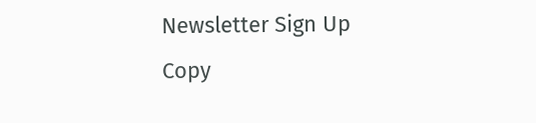Newsletter Sign Up
Copy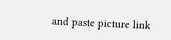and paste picture link